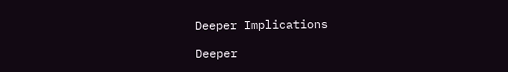Deeper Implications

Deeper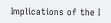Implications of the I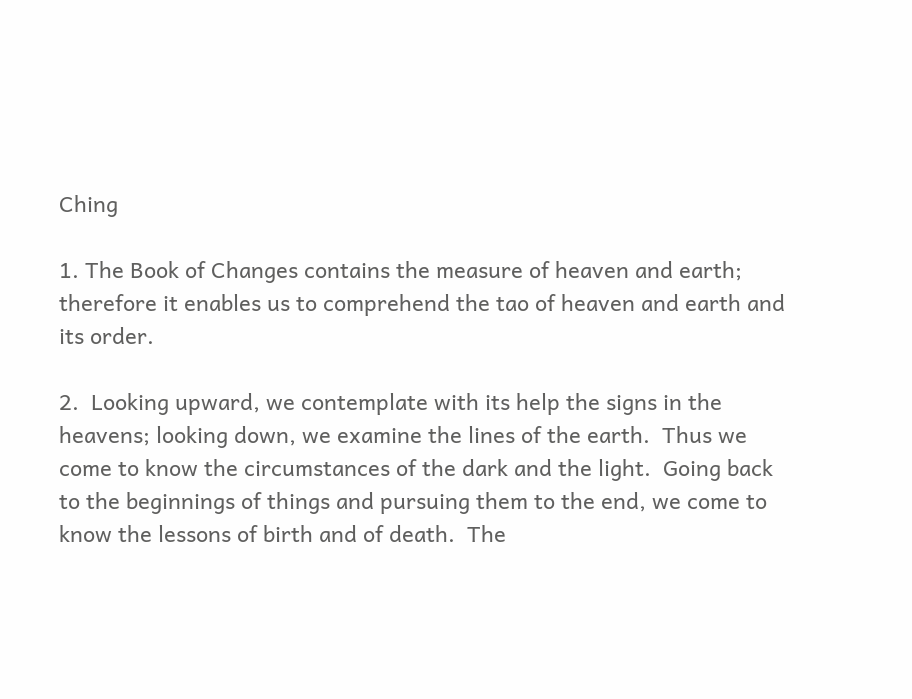Ching

1. The Book of Changes contains the measure of heaven and earth; therefore it enables us to comprehend the tao of heaven and earth and its order.

2.  Looking upward, we contemplate with its help the signs in the heavens; looking down, we examine the lines of the earth.  Thus we come to know the circumstances of the dark and the light.  Going back to the beginnings of things and pursuing them to the end, we come to know the lessons of birth and of death.  The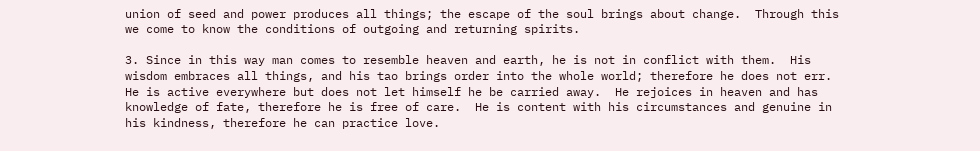union of seed and power produces all things; the escape of the soul brings about change.  Through this we come to know the conditions of outgoing and returning spirits.

3. Since in this way man comes to resemble heaven and earth, he is not in conflict with them.  His wisdom embraces all things, and his tao brings order into the whole world; therefore he does not err.  He is active everywhere but does not let himself he be carried away.  He rejoices in heaven and has knowledge of fate, therefore he is free of care.  He is content with his circumstances and genuine in his kindness, therefore he can practice love.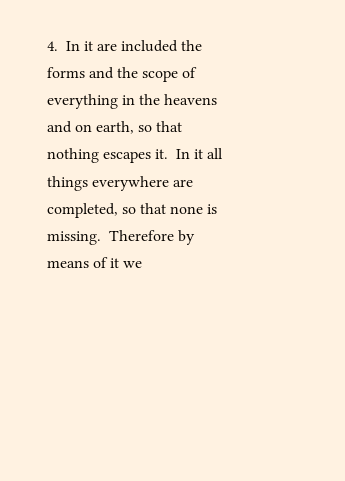4.  In it are included the forms and the scope of everything in the heavens and on earth, so that  nothing escapes it.  In it all things everywhere are completed, so that none is missing.  Therefore by means of it we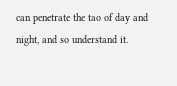can penetrate the tao of day and night, and so understand it.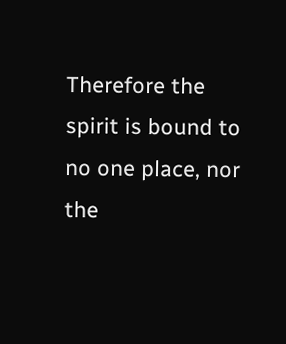Therefore the spirit is bound to no one place, nor the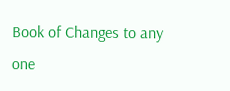Book of Changes to any one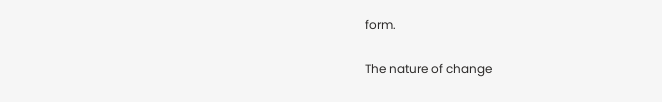form.

The nature of change